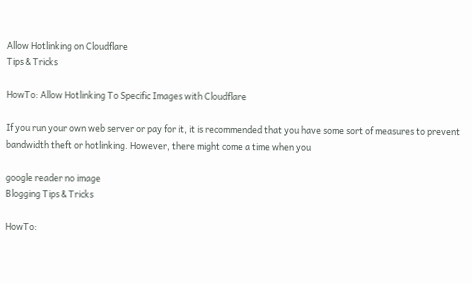Allow Hotlinking on Cloudflare
Tips & Tricks

HowTo: Allow Hotlinking To Specific Images with Cloudflare

If you run your own web server or pay for it, it is recommended that you have some sort of measures to prevent bandwidth theft or hotlinking. However, there might come a time when you

google reader no image
Blogging Tips & Tricks

HowTo: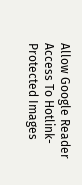Allow Google Reader Access To Hotlink-Protected Images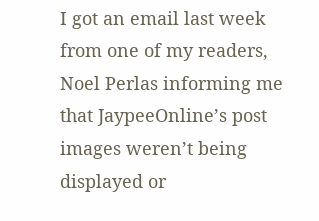I got an email last week from one of my readers, Noel Perlas informing me that JaypeeOnline’s post images weren’t being displayed or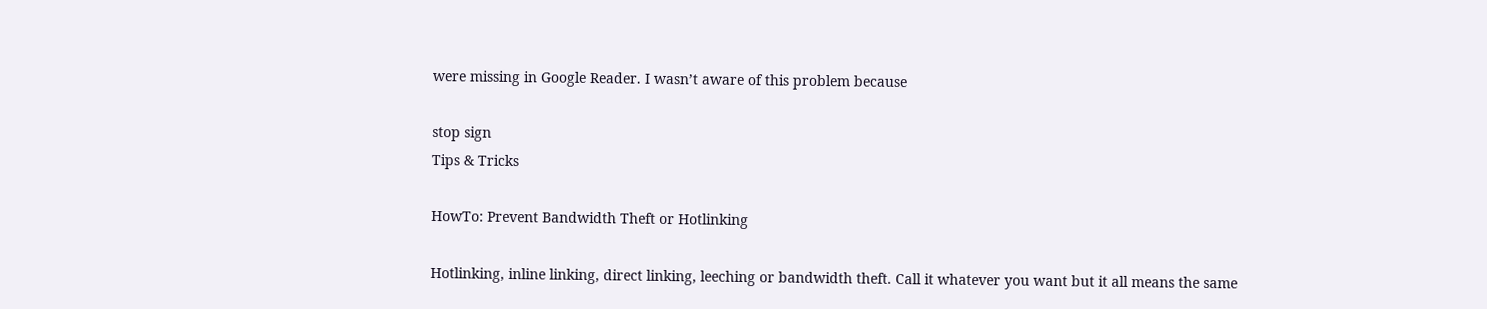were missing in Google Reader. I wasn’t aware of this problem because

stop sign
Tips & Tricks

HowTo: Prevent Bandwidth Theft or Hotlinking

Hotlinking, inline linking, direct linking, leeching or bandwidth theft. Call it whatever you want but it all means the same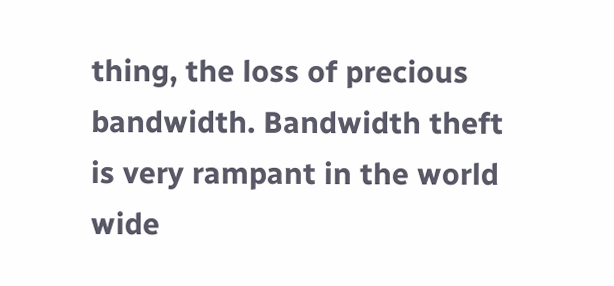thing, the loss of precious bandwidth. Bandwidth theft is very rampant in the world wide